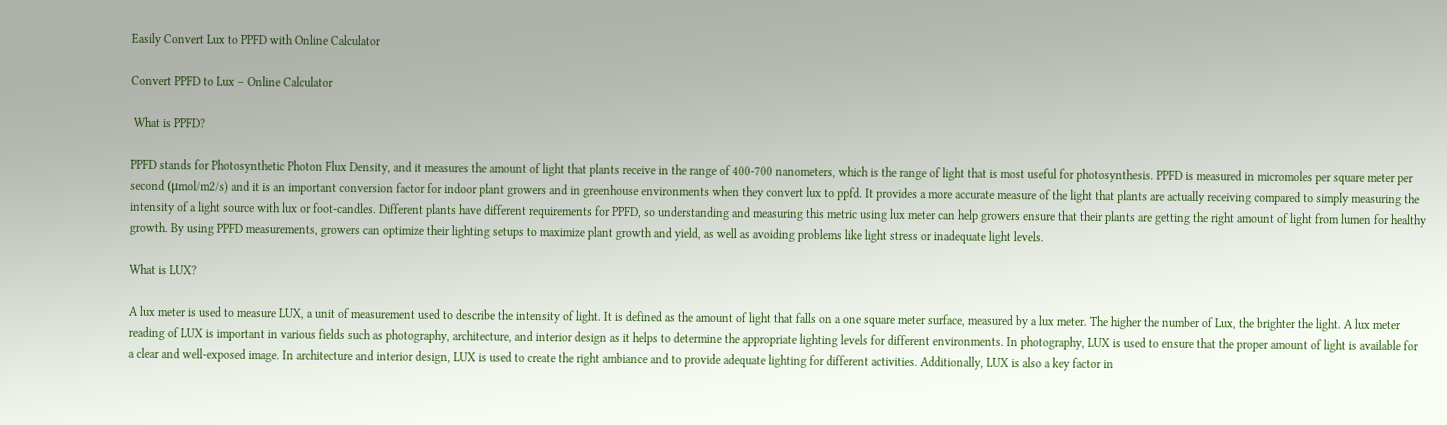Easily Convert Lux to PPFD with Online Calculator

Convert PPFD to Lux – Online Calculator

 What is PPFD?

PPFD stands for Photosynthetic Photon Flux Density, and it measures the amount of light that plants receive in the range of 400-700 nanometers, which is the range of light that is most useful for photosynthesis. PPFD is measured in micromoles per square meter per second (μmol/m2/s) and it is an important conversion factor for indoor plant growers and in greenhouse environments when they convert lux to ppfd. It provides a more accurate measure of the light that plants are actually receiving compared to simply measuring the intensity of a light source with lux or foot-candles. Different plants have different requirements for PPFD, so understanding and measuring this metric using lux meter can help growers ensure that their plants are getting the right amount of light from lumen for healthy growth. By using PPFD measurements, growers can optimize their lighting setups to maximize plant growth and yield, as well as avoiding problems like light stress or inadequate light levels.

What is LUX?

A lux meter is used to measure LUX, a unit of measurement used to describe the intensity of light. It is defined as the amount of light that falls on a one square meter surface, measured by a lux meter. The higher the number of Lux, the brighter the light. A lux meter reading of LUX is important in various fields such as photography, architecture, and interior design as it helps to determine the appropriate lighting levels for different environments. In photography, LUX is used to ensure that the proper amount of light is available for a clear and well-exposed image. In architecture and interior design, LUX is used to create the right ambiance and to provide adequate lighting for different activities. Additionally, LUX is also a key factor in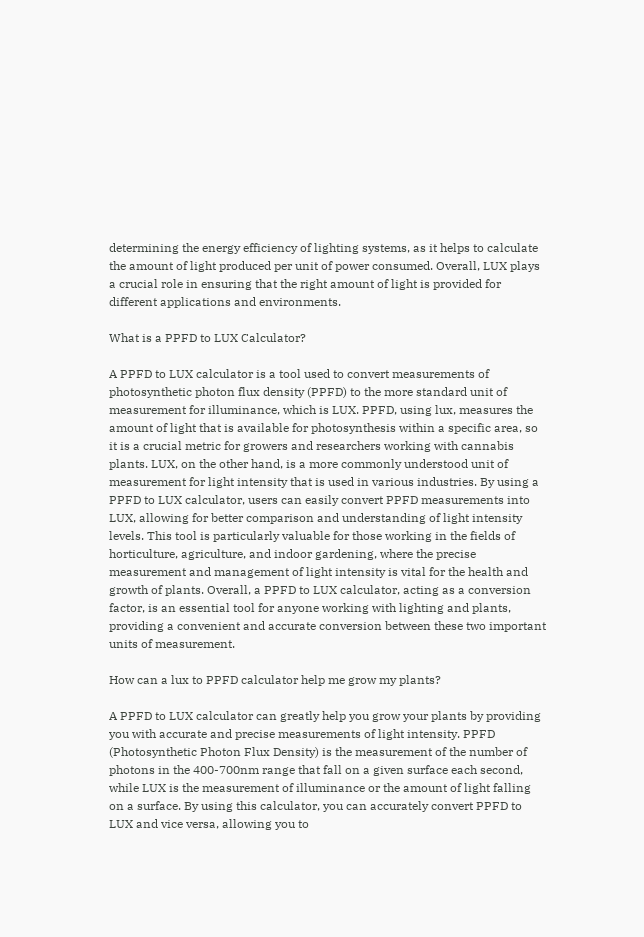determining the energy efficiency of lighting systems, as it helps to calculate the amount of light produced per unit of power consumed. Overall, LUX plays a crucial role in ensuring that the right amount of light is provided for different applications and environments.

What is a PPFD to LUX Calculator?

A PPFD to LUX calculator is a tool used to convert measurements of photosynthetic photon flux density (PPFD) to the more standard unit of measurement for illuminance, which is LUX. PPFD, using lux, measures the amount of light that is available for photosynthesis within a specific area, so it is a crucial metric for growers and researchers working with cannabis plants. LUX, on the other hand, is a more commonly understood unit of measurement for light intensity that is used in various industries. By using a PPFD to LUX calculator, users can easily convert PPFD measurements into LUX, allowing for better comparison and understanding of light intensity levels. This tool is particularly valuable for those working in the fields of horticulture, agriculture, and indoor gardening, where the precise measurement and management of light intensity is vital for the health and growth of plants. Overall, a PPFD to LUX calculator, acting as a conversion factor, is an essential tool for anyone working with lighting and plants, providing a convenient and accurate conversion between these two important units of measurement.

How can a lux to PPFD calculator help me grow my plants?

A PPFD to LUX calculator can greatly help you grow your plants by providing you with accurate and precise measurements of light intensity. PPFD (Photosynthetic Photon Flux Density) is the measurement of the number of photons in the 400-700nm range that fall on a given surface each second, while LUX is the measurement of illuminance or the amount of light falling on a surface. By using this calculator, you can accurately convert PPFD to LUX and vice versa, allowing you to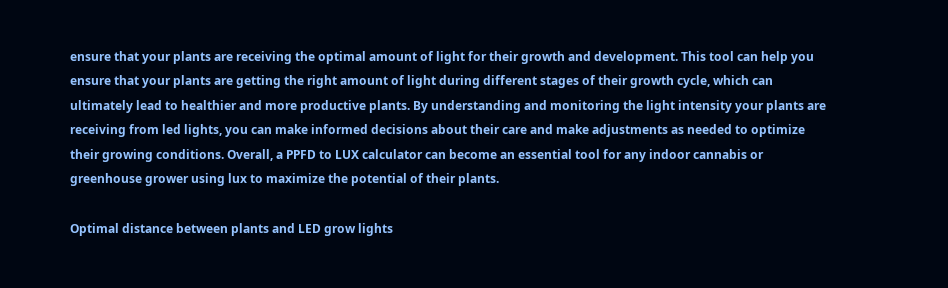ensure that your plants are receiving the optimal amount of light for their growth and development. This tool can help you ensure that your plants are getting the right amount of light during different stages of their growth cycle, which can ultimately lead to healthier and more productive plants. By understanding and monitoring the light intensity your plants are receiving from led lights, you can make informed decisions about their care and make adjustments as needed to optimize their growing conditions. Overall, a PPFD to LUX calculator can become an essential tool for any indoor cannabis or greenhouse grower using lux to maximize the potential of their plants.

Optimal distance between plants and LED grow lights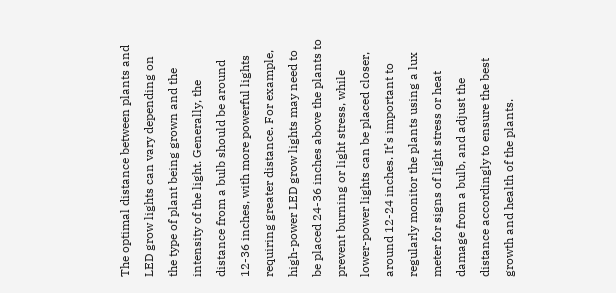The optimal distance between plants and LED grow lights can vary depending on the type of plant being grown and the intensity of the light. Generally, the distance from a bulb should be around 12-36 inches, with more powerful lights requiring greater distance. For example, high-power LED grow lights may need to be placed 24-36 inches above the plants to prevent burning or light stress, while lower-power lights can be placed closer, around 12-24 inches. It’s important to regularly monitor the plants using a lux meter for signs of light stress or heat damage from a bulb, and adjust the distance accordingly to ensure the best growth and health of the plants.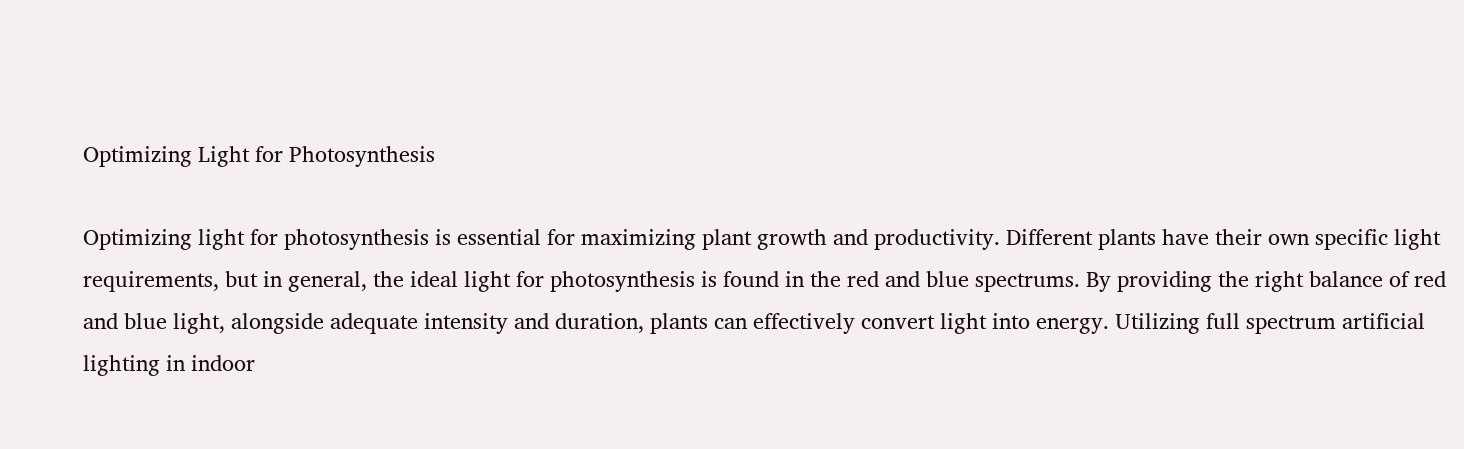Optimizing Light for Photosynthesis

Optimizing light for photosynthesis is essential for maximizing plant growth and productivity. Different plants have their own specific light requirements, but in general, the ideal light for photosynthesis is found in the red and blue spectrums. By providing the right balance of red and blue light, alongside adequate intensity and duration, plants can effectively convert light into energy. Utilizing full spectrum artificial lighting in indoor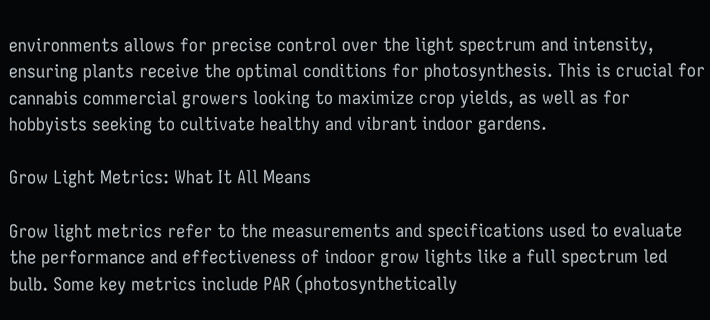environments allows for precise control over the light spectrum and intensity, ensuring plants receive the optimal conditions for photosynthesis. This is crucial for cannabis commercial growers looking to maximize crop yields, as well as for hobbyists seeking to cultivate healthy and vibrant indoor gardens.

Grow Light Metrics: What It All Means

Grow light metrics refer to the measurements and specifications used to evaluate the performance and effectiveness of indoor grow lights like a full spectrum led bulb. Some key metrics include PAR (photosynthetically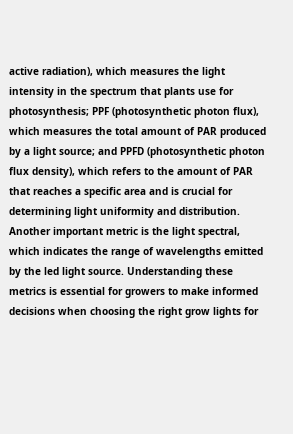active radiation), which measures the light intensity in the spectrum that plants use for photosynthesis; PPF (photosynthetic photon flux), which measures the total amount of PAR produced by a light source; and PPFD (photosynthetic photon flux density), which refers to the amount of PAR that reaches a specific area and is crucial for determining light uniformity and distribution. Another important metric is the light spectral, which indicates the range of wavelengths emitted by the led light source. Understanding these metrics is essential for growers to make informed decisions when choosing the right grow lights for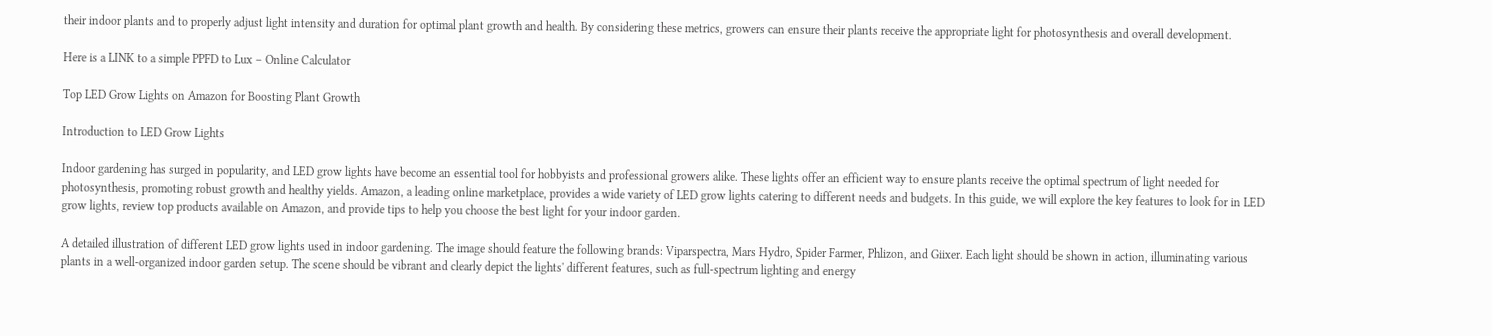their indoor plants and to properly adjust light intensity and duration for optimal plant growth and health. By considering these metrics, growers can ensure their plants receive the appropriate light for photosynthesis and overall development.

Here is a LINK to a simple PPFD to Lux – Online Calculator

Top LED Grow Lights on Amazon for Boosting Plant Growth

Introduction to LED Grow Lights

Indoor gardening has surged in popularity, and LED grow lights have become an essential tool for hobbyists and professional growers alike. These lights offer an efficient way to ensure plants receive the optimal spectrum of light needed for photosynthesis, promoting robust growth and healthy yields. Amazon, a leading online marketplace, provides a wide variety of LED grow lights catering to different needs and budgets. In this guide, we will explore the key features to look for in LED grow lights, review top products available on Amazon, and provide tips to help you choose the best light for your indoor garden.

A detailed illustration of different LED grow lights used in indoor gardening. The image should feature the following brands: Viparspectra, Mars Hydro, Spider Farmer, Phlizon, and Giixer. Each light should be shown in action, illuminating various plants in a well-organized indoor garden setup. The scene should be vibrant and clearly depict the lights' different features, such as full-spectrum lighting and energy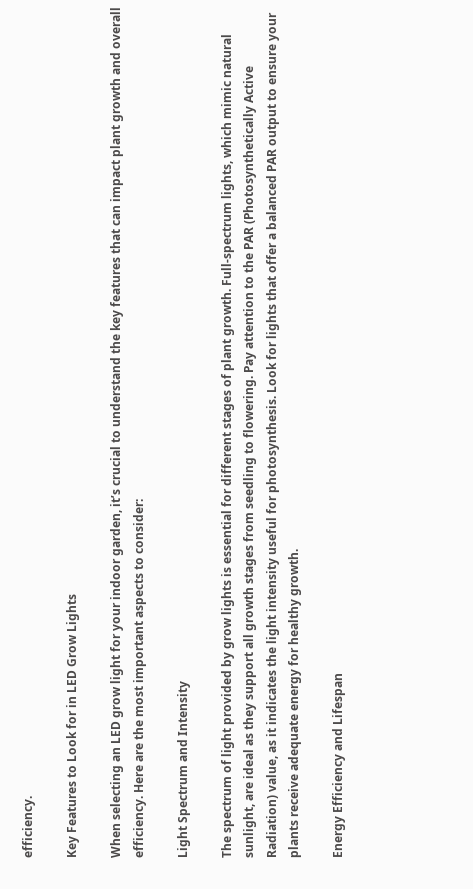efficiency.

Key Features to Look for in LED Grow Lights

When selecting an LED grow light for your indoor garden, it’s crucial to understand the key features that can impact plant growth and overall efficiency. Here are the most important aspects to consider:

Light Spectrum and Intensity

The spectrum of light provided by grow lights is essential for different stages of plant growth. Full-spectrum lights, which mimic natural sunlight, are ideal as they support all growth stages from seedling to flowering. Pay attention to the PAR (Photosynthetically Active Radiation) value, as it indicates the light intensity useful for photosynthesis. Look for lights that offer a balanced PAR output to ensure your plants receive adequate energy for healthy growth.

Energy Efficiency and Lifespan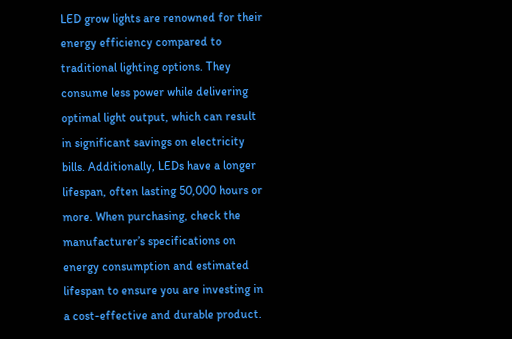LED grow lights are renowned for their energy efficiency compared to traditional lighting options. They consume less power while delivering optimal light output, which can result in significant savings on electricity bills. Additionally, LEDs have a longer lifespan, often lasting 50,000 hours or more. When purchasing, check the manufacturer’s specifications on energy consumption and estimated lifespan to ensure you are investing in a cost-effective and durable product.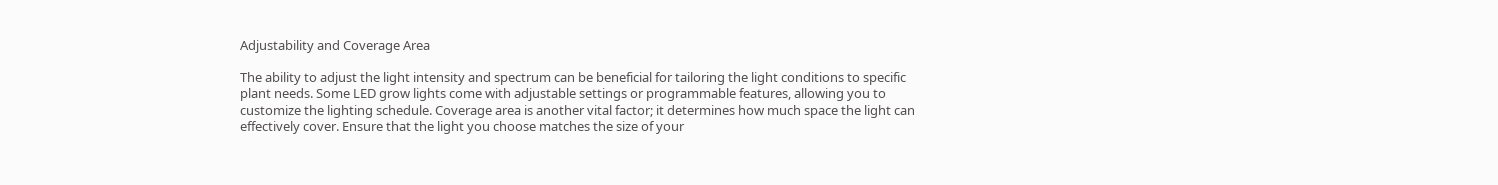Adjustability and Coverage Area

The ability to adjust the light intensity and spectrum can be beneficial for tailoring the light conditions to specific plant needs. Some LED grow lights come with adjustable settings or programmable features, allowing you to customize the lighting schedule. Coverage area is another vital factor; it determines how much space the light can effectively cover. Ensure that the light you choose matches the size of your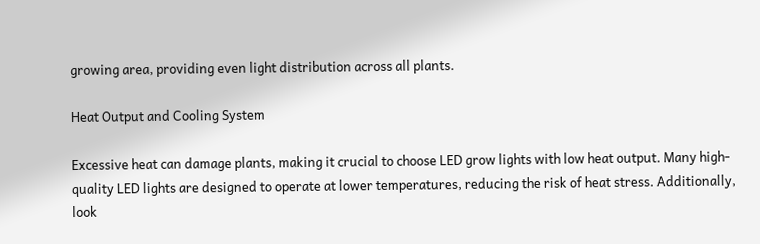growing area, providing even light distribution across all plants.

Heat Output and Cooling System

Excessive heat can damage plants, making it crucial to choose LED grow lights with low heat output. Many high-quality LED lights are designed to operate at lower temperatures, reducing the risk of heat stress. Additionally, look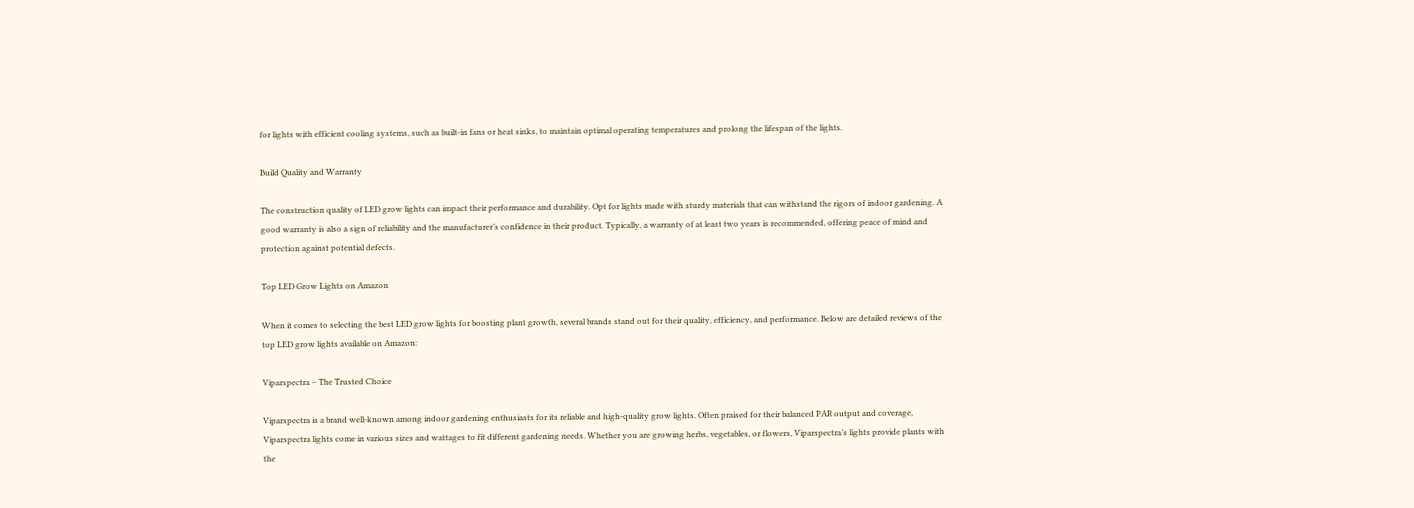for lights with efficient cooling systems, such as built-in fans or heat sinks, to maintain optimal operating temperatures and prolong the lifespan of the lights.

Build Quality and Warranty

The construction quality of LED grow lights can impact their performance and durability. Opt for lights made with sturdy materials that can withstand the rigors of indoor gardening. A good warranty is also a sign of reliability and the manufacturer’s confidence in their product. Typically, a warranty of at least two years is recommended, offering peace of mind and protection against potential defects.

Top LED Grow Lights on Amazon

When it comes to selecting the best LED grow lights for boosting plant growth, several brands stand out for their quality, efficiency, and performance. Below are detailed reviews of the top LED grow lights available on Amazon:

Viparspectra – The Trusted Choice

Viparspectra is a brand well-known among indoor gardening enthusiasts for its reliable and high-quality grow lights. Often praised for their balanced PAR output and coverage, Viparspectra lights come in various sizes and wattages to fit different gardening needs. Whether you are growing herbs, vegetables, or flowers, Viparspectra’s lights provide plants with the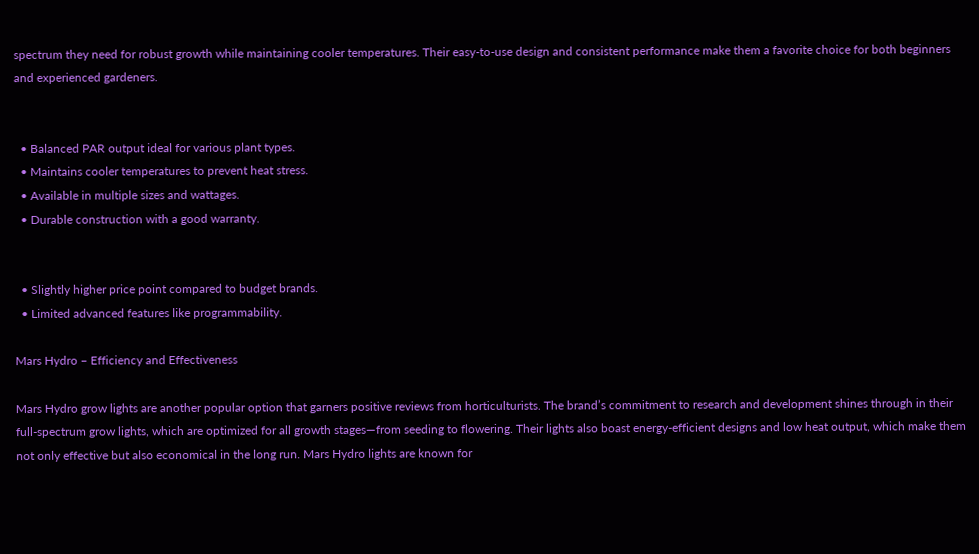spectrum they need for robust growth while maintaining cooler temperatures. Their easy-to-use design and consistent performance make them a favorite choice for both beginners and experienced gardeners.


  • Balanced PAR output ideal for various plant types.
  • Maintains cooler temperatures to prevent heat stress.
  • Available in multiple sizes and wattages.
  • Durable construction with a good warranty.


  • Slightly higher price point compared to budget brands.
  • Limited advanced features like programmability.

Mars Hydro – Efficiency and Effectiveness

Mars Hydro grow lights are another popular option that garners positive reviews from horticulturists. The brand’s commitment to research and development shines through in their full-spectrum grow lights, which are optimized for all growth stages—from seeding to flowering. Their lights also boast energy-efficient designs and low heat output, which make them not only effective but also economical in the long run. Mars Hydro lights are known for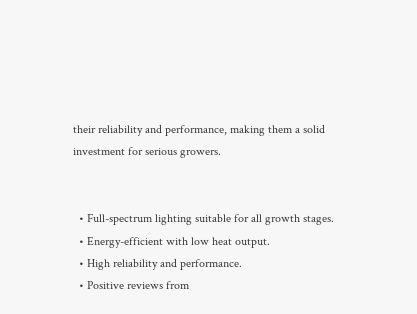their reliability and performance, making them a solid investment for serious growers.


  • Full-spectrum lighting suitable for all growth stages.
  • Energy-efficient with low heat output.
  • High reliability and performance.
  • Positive reviews from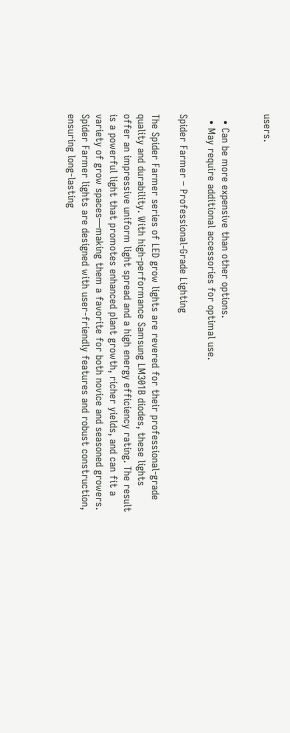users.


  • Can be more expensive than other options.
  • May require additional accessories for optimal use.

Spider Farmer – Professional-Grade Lighting

The Spider Farmer series of LED grow lights are revered for their professional-grade quality and durability. With high-performance Samsung LM301B diodes, these lights offer an impressive uniform light spread and a high energy efficiency rating. The result is a powerful light that promotes enhanced plant growth, richer yields, and can fit a variety of grow spaces—making them a favorite for both novice and seasoned growers. Spider Farmer lights are designed with user-friendly features and robust construction, ensuring long-lasting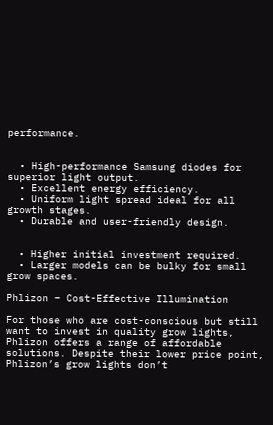performance.


  • High-performance Samsung diodes for superior light output.
  • Excellent energy efficiency.
  • Uniform light spread ideal for all growth stages.
  • Durable and user-friendly design.


  • Higher initial investment required.
  • Larger models can be bulky for small grow spaces.

Phlizon – Cost-Effective Illumination

For those who are cost-conscious but still want to invest in quality grow lights, Phlizon offers a range of affordable solutions. Despite their lower price point, Phlizon’s grow lights don’t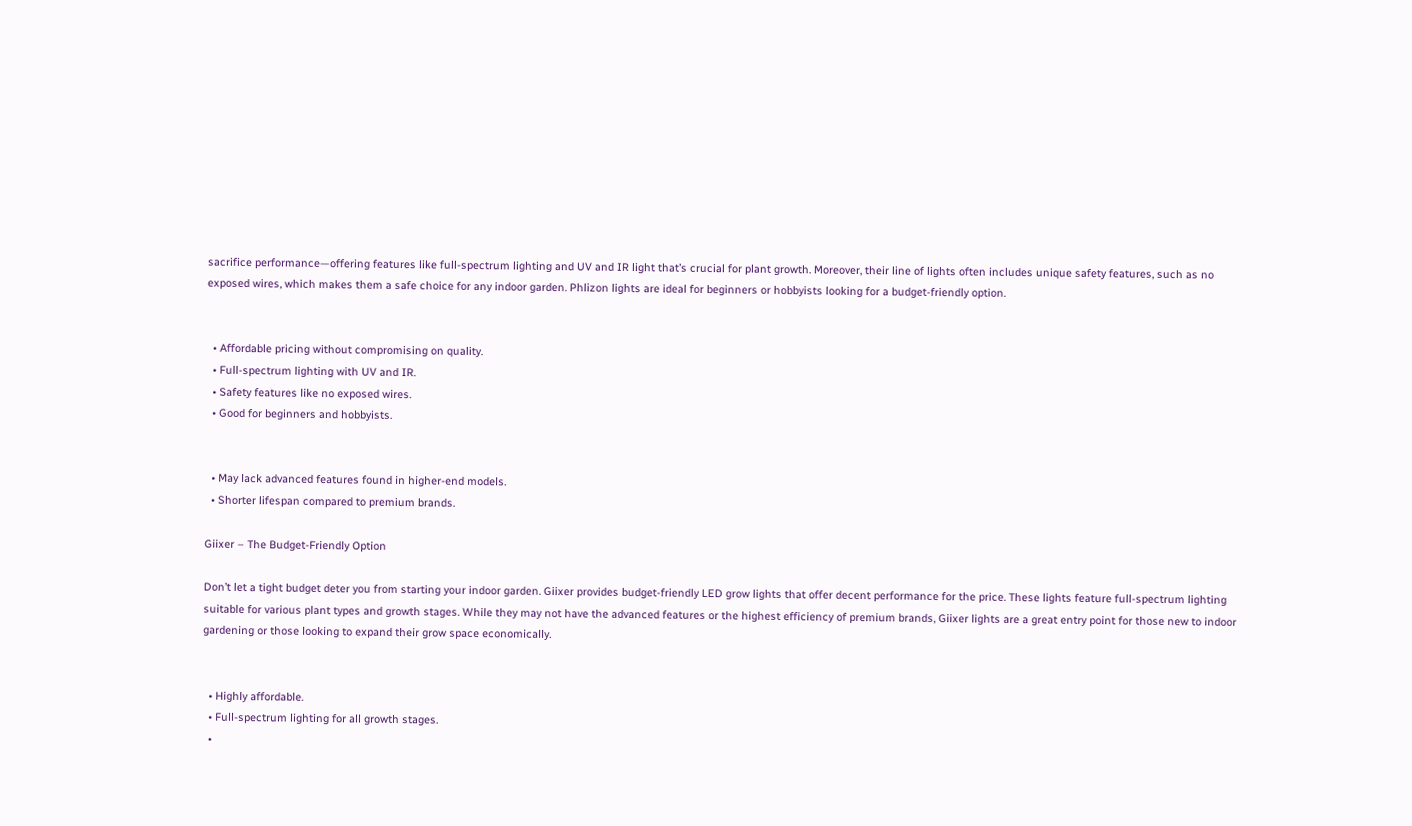sacrifice performance—offering features like full-spectrum lighting and UV and IR light that’s crucial for plant growth. Moreover, their line of lights often includes unique safety features, such as no exposed wires, which makes them a safe choice for any indoor garden. Phlizon lights are ideal for beginners or hobbyists looking for a budget-friendly option.


  • Affordable pricing without compromising on quality.
  • Full-spectrum lighting with UV and IR.
  • Safety features like no exposed wires.
  • Good for beginners and hobbyists.


  • May lack advanced features found in higher-end models.
  • Shorter lifespan compared to premium brands.

Giixer – The Budget-Friendly Option

Don’t let a tight budget deter you from starting your indoor garden. Giixer provides budget-friendly LED grow lights that offer decent performance for the price. These lights feature full-spectrum lighting suitable for various plant types and growth stages. While they may not have the advanced features or the highest efficiency of premium brands, Giixer lights are a great entry point for those new to indoor gardening or those looking to expand their grow space economically.


  • Highly affordable.
  • Full-spectrum lighting for all growth stages.
  •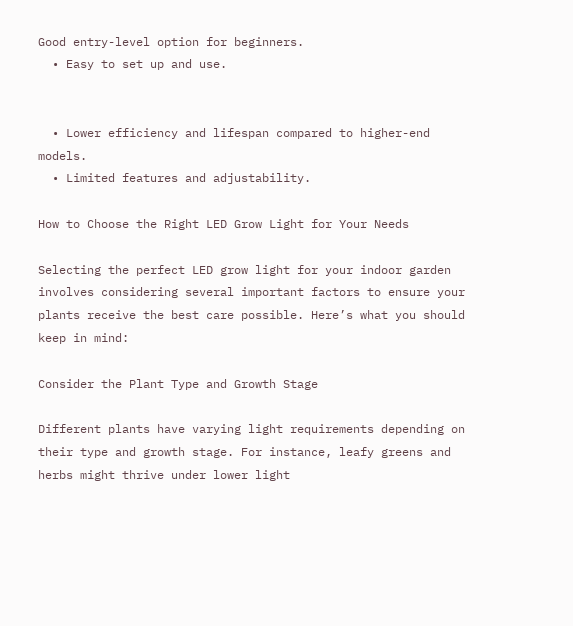Good entry-level option for beginners.
  • Easy to set up and use.


  • Lower efficiency and lifespan compared to higher-end models.
  • Limited features and adjustability.

How to Choose the Right LED Grow Light for Your Needs

Selecting the perfect LED grow light for your indoor garden involves considering several important factors to ensure your plants receive the best care possible. Here’s what you should keep in mind:

Consider the Plant Type and Growth Stage

Different plants have varying light requirements depending on their type and growth stage. For instance, leafy greens and herbs might thrive under lower light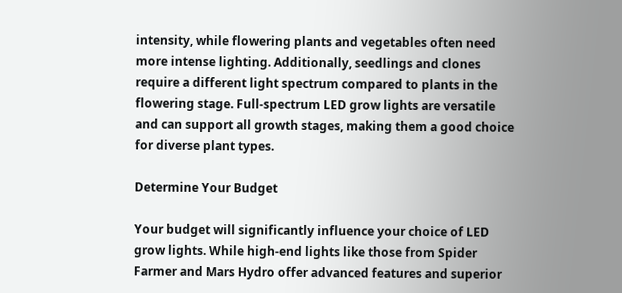intensity, while flowering plants and vegetables often need more intense lighting. Additionally, seedlings and clones require a different light spectrum compared to plants in the flowering stage. Full-spectrum LED grow lights are versatile and can support all growth stages, making them a good choice for diverse plant types.

Determine Your Budget

Your budget will significantly influence your choice of LED grow lights. While high-end lights like those from Spider Farmer and Mars Hydro offer advanced features and superior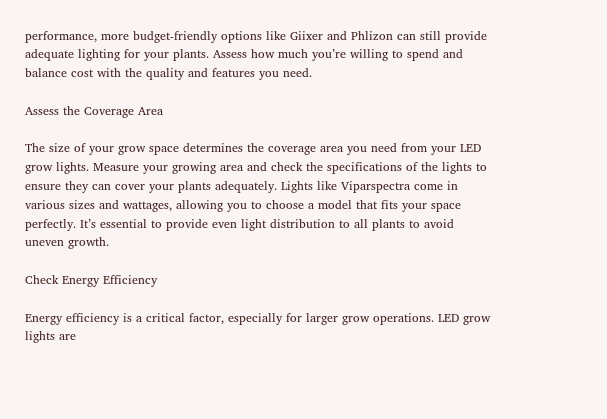performance, more budget-friendly options like Giixer and Phlizon can still provide adequate lighting for your plants. Assess how much you’re willing to spend and balance cost with the quality and features you need.

Assess the Coverage Area

The size of your grow space determines the coverage area you need from your LED grow lights. Measure your growing area and check the specifications of the lights to ensure they can cover your plants adequately. Lights like Viparspectra come in various sizes and wattages, allowing you to choose a model that fits your space perfectly. It’s essential to provide even light distribution to all plants to avoid uneven growth.

Check Energy Efficiency

Energy efficiency is a critical factor, especially for larger grow operations. LED grow lights are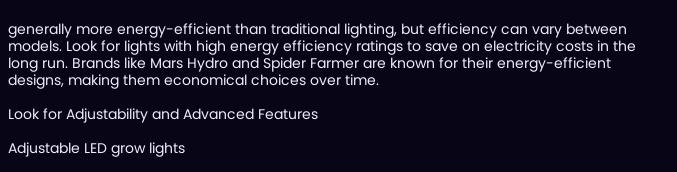generally more energy-efficient than traditional lighting, but efficiency can vary between models. Look for lights with high energy efficiency ratings to save on electricity costs in the long run. Brands like Mars Hydro and Spider Farmer are known for their energy-efficient designs, making them economical choices over time.

Look for Adjustability and Advanced Features

Adjustable LED grow lights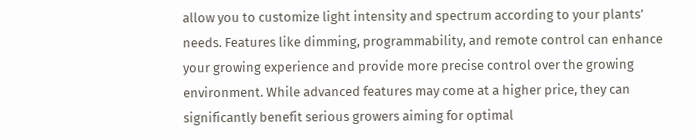allow you to customize light intensity and spectrum according to your plants’ needs. Features like dimming, programmability, and remote control can enhance your growing experience and provide more precise control over the growing environment. While advanced features may come at a higher price, they can significantly benefit serious growers aiming for optimal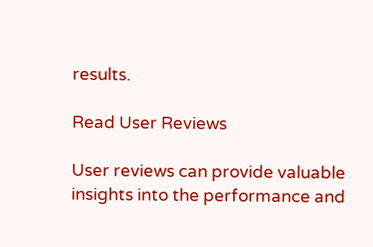results.

Read User Reviews

User reviews can provide valuable insights into the performance and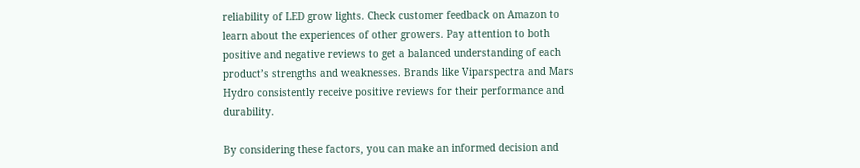reliability of LED grow lights. Check customer feedback on Amazon to learn about the experiences of other growers. Pay attention to both positive and negative reviews to get a balanced understanding of each product’s strengths and weaknesses. Brands like Viparspectra and Mars Hydro consistently receive positive reviews for their performance and durability.

By considering these factors, you can make an informed decision and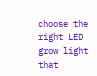choose the right LED grow light that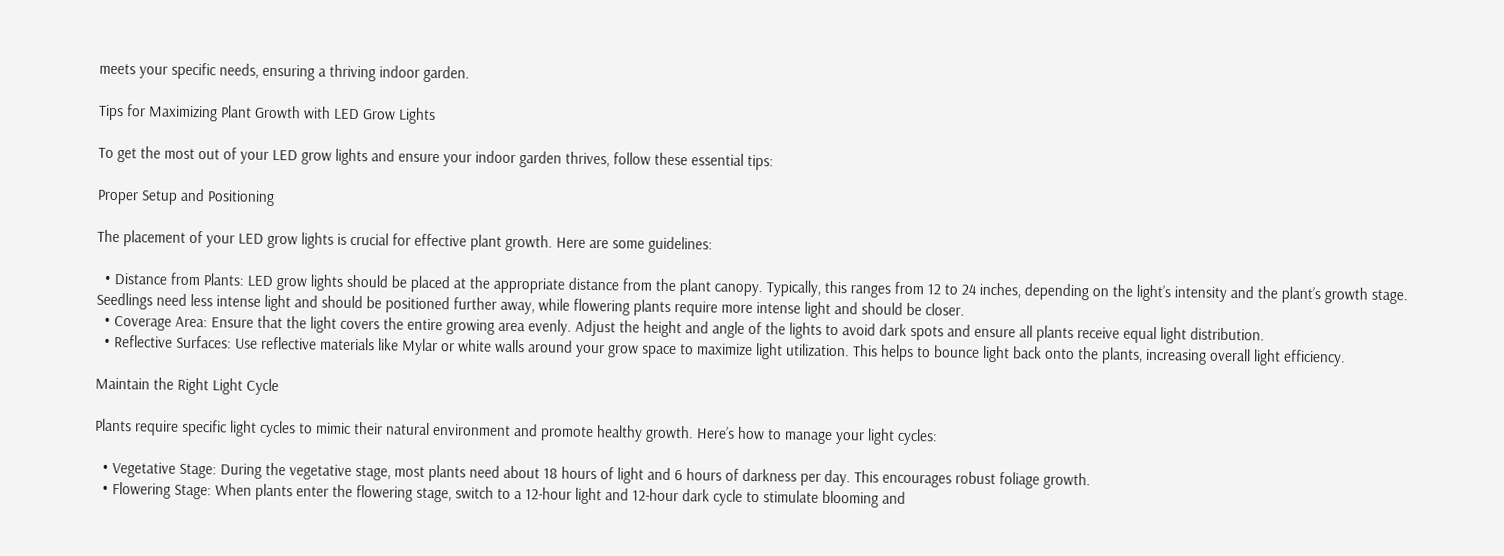meets your specific needs, ensuring a thriving indoor garden.

Tips for Maximizing Plant Growth with LED Grow Lights

To get the most out of your LED grow lights and ensure your indoor garden thrives, follow these essential tips:

Proper Setup and Positioning

The placement of your LED grow lights is crucial for effective plant growth. Here are some guidelines:

  • Distance from Plants: LED grow lights should be placed at the appropriate distance from the plant canopy. Typically, this ranges from 12 to 24 inches, depending on the light’s intensity and the plant’s growth stage. Seedlings need less intense light and should be positioned further away, while flowering plants require more intense light and should be closer.
  • Coverage Area: Ensure that the light covers the entire growing area evenly. Adjust the height and angle of the lights to avoid dark spots and ensure all plants receive equal light distribution.
  • Reflective Surfaces: Use reflective materials like Mylar or white walls around your grow space to maximize light utilization. This helps to bounce light back onto the plants, increasing overall light efficiency.

Maintain the Right Light Cycle

Plants require specific light cycles to mimic their natural environment and promote healthy growth. Here’s how to manage your light cycles:

  • Vegetative Stage: During the vegetative stage, most plants need about 18 hours of light and 6 hours of darkness per day. This encourages robust foliage growth.
  • Flowering Stage: When plants enter the flowering stage, switch to a 12-hour light and 12-hour dark cycle to stimulate blooming and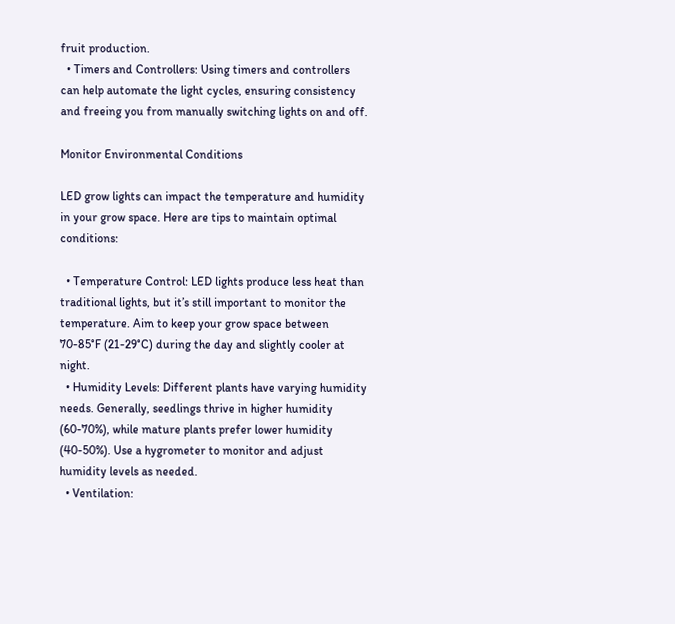fruit production.
  • Timers and Controllers: Using timers and controllers can help automate the light cycles, ensuring consistency and freeing you from manually switching lights on and off.

Monitor Environmental Conditions

LED grow lights can impact the temperature and humidity in your grow space. Here are tips to maintain optimal conditions:

  • Temperature Control: LED lights produce less heat than traditional lights, but it’s still important to monitor the temperature. Aim to keep your grow space between 70-85°F (21-29°C) during the day and slightly cooler at night.
  • Humidity Levels: Different plants have varying humidity needs. Generally, seedlings thrive in higher humidity (60-70%), while mature plants prefer lower humidity (40-50%). Use a hygrometer to monitor and adjust humidity levels as needed.
  • Ventilation: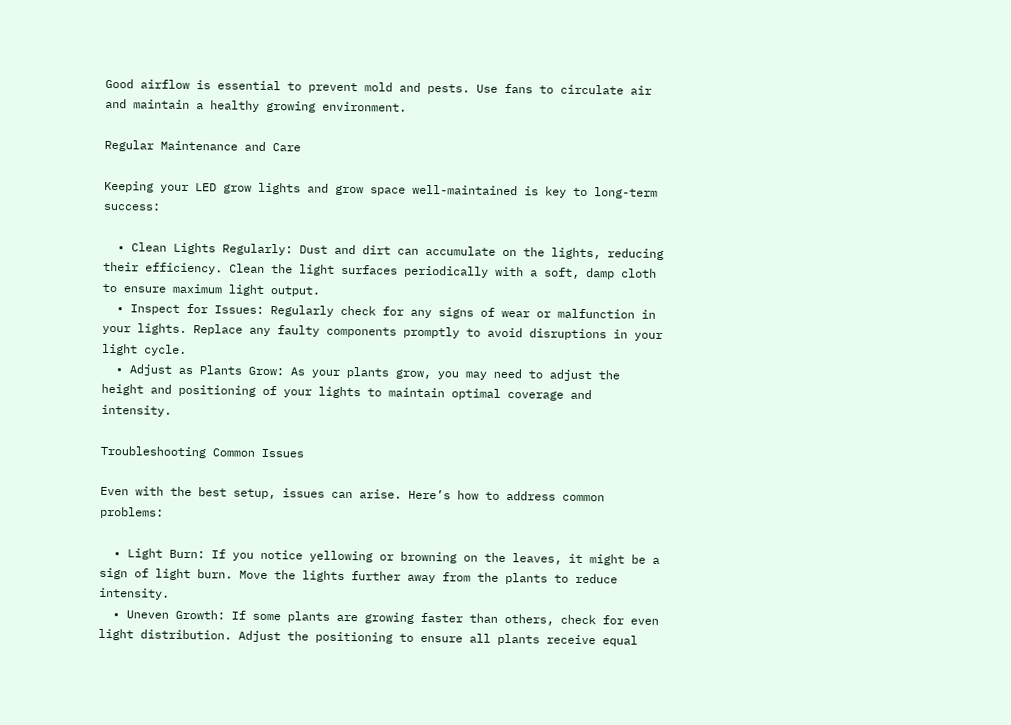Good airflow is essential to prevent mold and pests. Use fans to circulate air and maintain a healthy growing environment.

Regular Maintenance and Care

Keeping your LED grow lights and grow space well-maintained is key to long-term success:

  • Clean Lights Regularly: Dust and dirt can accumulate on the lights, reducing their efficiency. Clean the light surfaces periodically with a soft, damp cloth to ensure maximum light output.
  • Inspect for Issues: Regularly check for any signs of wear or malfunction in your lights. Replace any faulty components promptly to avoid disruptions in your light cycle.
  • Adjust as Plants Grow: As your plants grow, you may need to adjust the height and positioning of your lights to maintain optimal coverage and intensity.

Troubleshooting Common Issues

Even with the best setup, issues can arise. Here’s how to address common problems:

  • Light Burn: If you notice yellowing or browning on the leaves, it might be a sign of light burn. Move the lights further away from the plants to reduce intensity.
  • Uneven Growth: If some plants are growing faster than others, check for even light distribution. Adjust the positioning to ensure all plants receive equal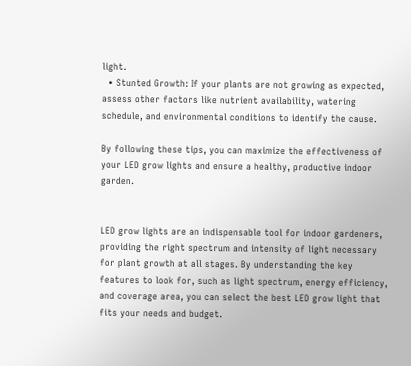light.
  • Stunted Growth: If your plants are not growing as expected, assess other factors like nutrient availability, watering schedule, and environmental conditions to identify the cause.

By following these tips, you can maximize the effectiveness of your LED grow lights and ensure a healthy, productive indoor garden.


LED grow lights are an indispensable tool for indoor gardeners, providing the right spectrum and intensity of light necessary for plant growth at all stages. By understanding the key features to look for, such as light spectrum, energy efficiency, and coverage area, you can select the best LED grow light that fits your needs and budget.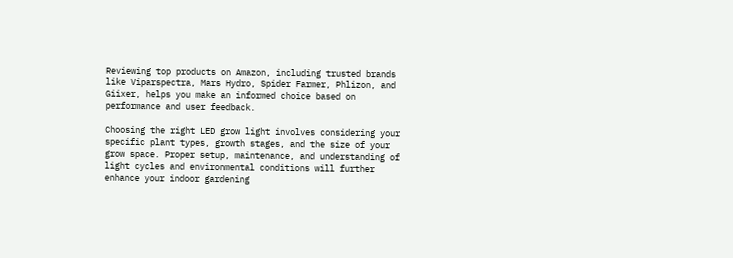Reviewing top products on Amazon, including trusted brands like Viparspectra, Mars Hydro, Spider Farmer, Phlizon, and Giixer, helps you make an informed choice based on performance and user feedback.

Choosing the right LED grow light involves considering your specific plant types, growth stages, and the size of your grow space. Proper setup, maintenance, and understanding of light cycles and environmental conditions will further enhance your indoor gardening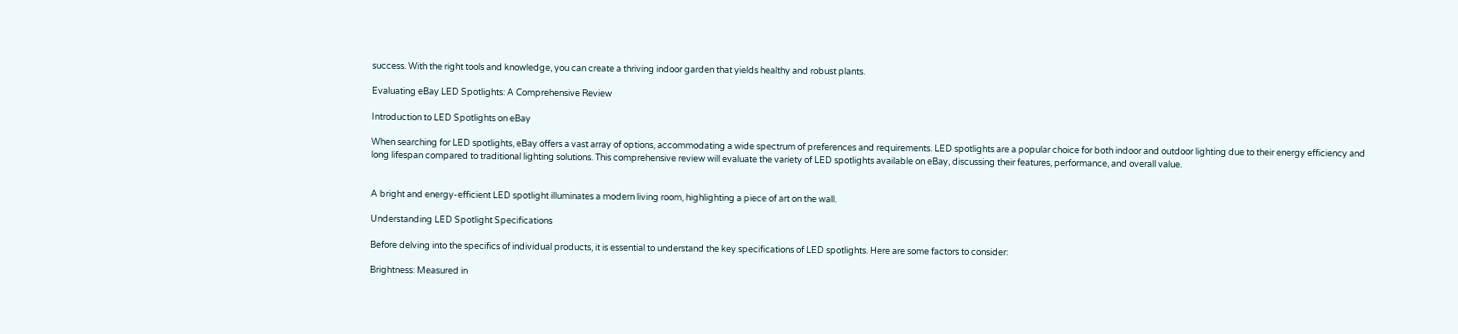success. With the right tools and knowledge, you can create a thriving indoor garden that yields healthy and robust plants.

Evaluating eBay LED Spotlights: A Comprehensive Review

Introduction to LED Spotlights on eBay

When searching for LED spotlights, eBay offers a vast array of options, accommodating a wide spectrum of preferences and requirements. LED spotlights are a popular choice for both indoor and outdoor lighting due to their energy efficiency and long lifespan compared to traditional lighting solutions. This comprehensive review will evaluate the variety of LED spotlights available on eBay, discussing their features, performance, and overall value.


A bright and energy-efficient LED spotlight illuminates a modern living room, highlighting a piece of art on the wall.

Understanding LED Spotlight Specifications

Before delving into the specifics of individual products, it is essential to understand the key specifications of LED spotlights. Here are some factors to consider:

Brightness: Measured in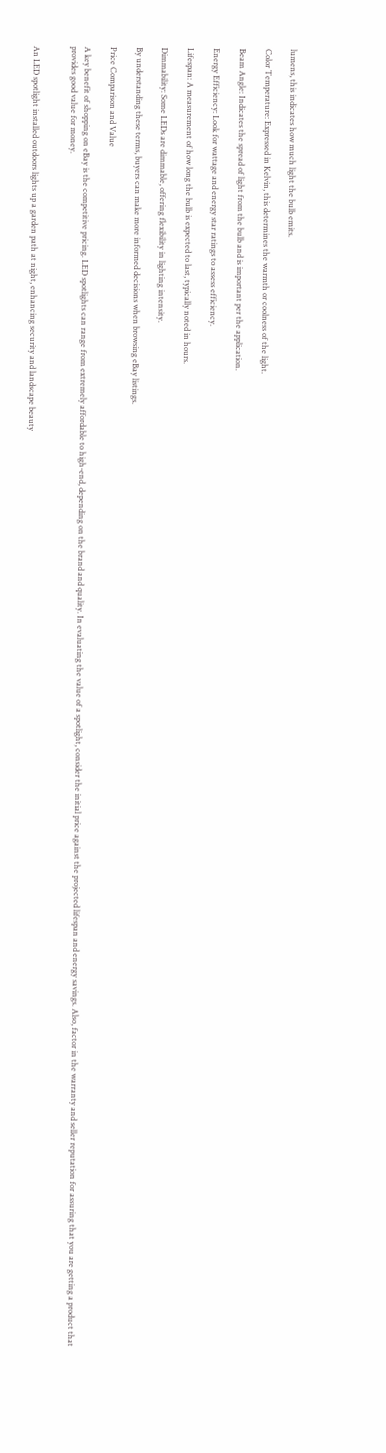lumens, this indicates how much light the bulb emits.

Color Temperature: Expressed in Kelvin, this determines the warmth or coolness of the light.

Beam Angle: Indicates the spread of light from the bulb and is important per the application.

Energy Efficiency: Look for wattage and energy star ratings to assess efficiency.

Lifespan: A measurement of how long the bulb is expected to last, typically noted in hours.

Dimmability: Some LEDs are dimmable, offering flexibility in lighting intensity.

By understanding these terms, buyers can make more informed decisions when browsing eBay listings.

Price Comparison and Value

A key benefit of shopping on eBay is the competitive pricing. LED spotlights can range from extremely affordable to high-end, depending on the brand and quality. In evaluating the value of a spotlight, consider the initial price against the projected lifespan and energy savings. Also, factor in the warranty and seller reputation for assuring that you are getting a product that provides good value for money.


An LED spotlight installed outdoors lights up a garden path at night, enhancing security and landscape beauty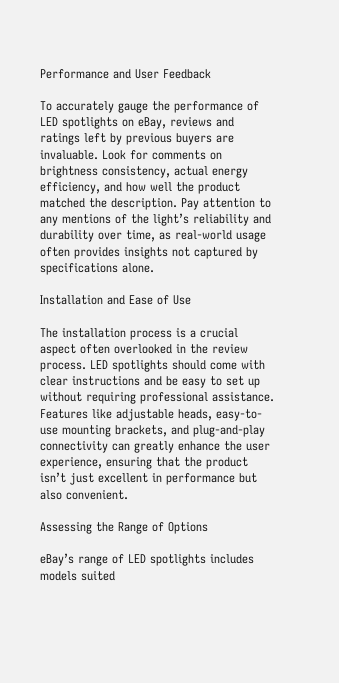Performance and User Feedback

To accurately gauge the performance of LED spotlights on eBay, reviews and ratings left by previous buyers are invaluable. Look for comments on brightness consistency, actual energy efficiency, and how well the product matched the description. Pay attention to any mentions of the light’s reliability and durability over time, as real-world usage often provides insights not captured by specifications alone.

Installation and Ease of Use

The installation process is a crucial aspect often overlooked in the review process. LED spotlights should come with clear instructions and be easy to set up without requiring professional assistance. Features like adjustable heads, easy-to-use mounting brackets, and plug-and-play connectivity can greatly enhance the user experience, ensuring that the product isn’t just excellent in performance but also convenient.

Assessing the Range of Options

eBay’s range of LED spotlights includes models suited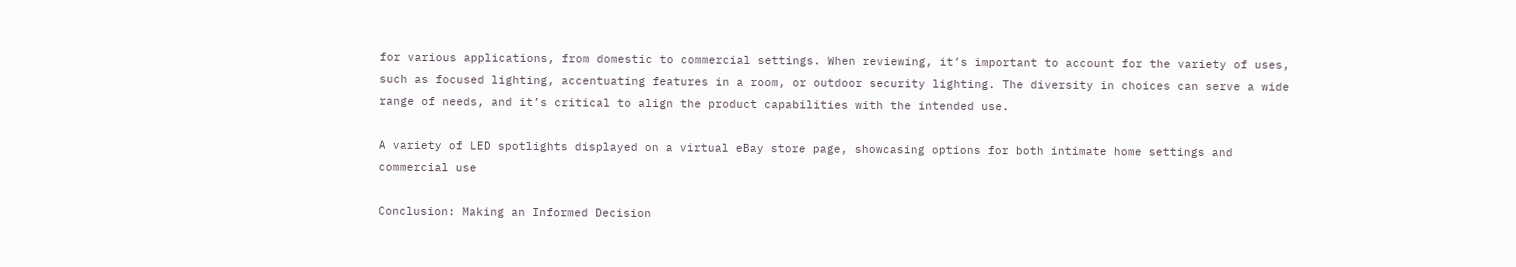for various applications, from domestic to commercial settings. When reviewing, it’s important to account for the variety of uses, such as focused lighting, accentuating features in a room, or outdoor security lighting. The diversity in choices can serve a wide range of needs, and it’s critical to align the product capabilities with the intended use.

A variety of LED spotlights displayed on a virtual eBay store page, showcasing options for both intimate home settings and commercial use

Conclusion: Making an Informed Decision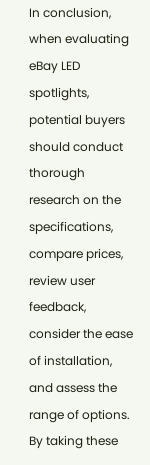In conclusion, when evaluating eBay LED spotlights, potential buyers should conduct thorough research on the specifications, compare prices, review user feedback, consider the ease of installation, and assess the range of options. By taking these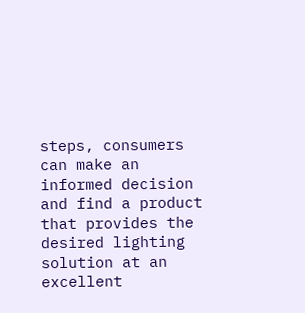steps, consumers can make an informed decision and find a product that provides the desired lighting solution at an excellent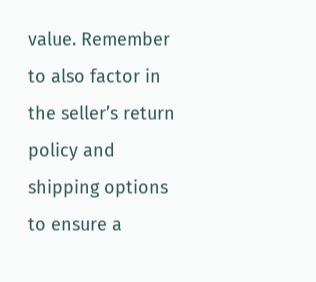value. Remember to also factor in the seller’s return policy and shipping options to ensure a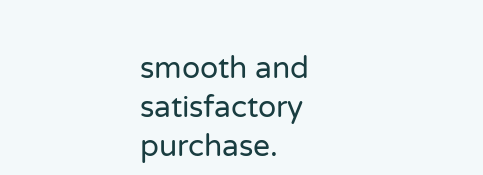smooth and satisfactory purchase.